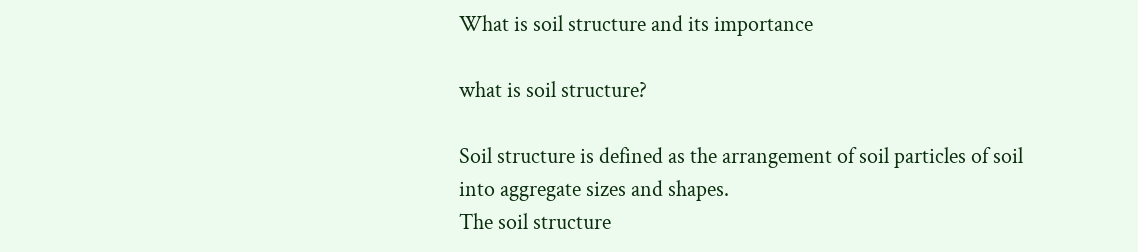What is soil structure and its importance

what is soil structure?

Soil structure is defined as the arrangement of soil particles of soil into aggregate sizes and shapes.
The soil structure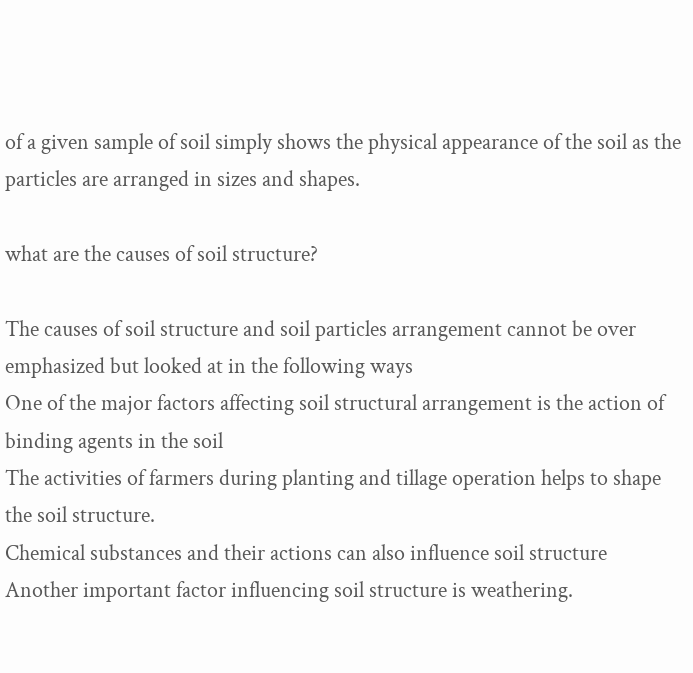of a given sample of soil simply shows the physical appearance of the soil as the particles are arranged in sizes and shapes.

what are the causes of soil structure?

The causes of soil structure and soil particles arrangement cannot be over emphasized but looked at in the following ways
One of the major factors affecting soil structural arrangement is the action of binding agents in the soil
The activities of farmers during planting and tillage operation helps to shape the soil structure.
Chemical substances and their actions can also influence soil structure
Another important factor influencing soil structure is weathering.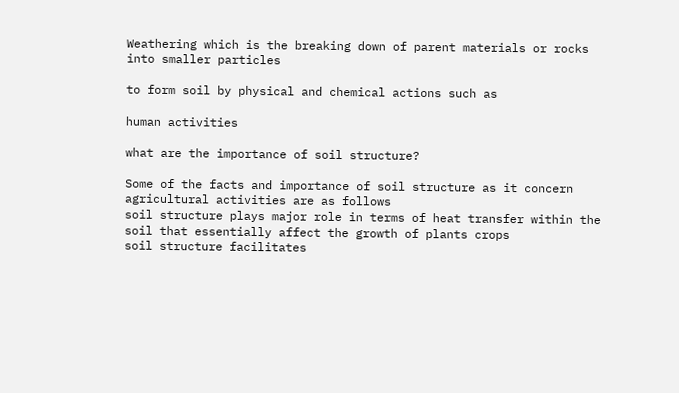Weathering which is the breaking down of parent materials or rocks into smaller particles

to form soil by physical and chemical actions such as

human activities

what are the importance of soil structure?

Some of the facts and importance of soil structure as it concern agricultural activities are as follows
soil structure plays major role in terms of heat transfer within the soil that essentially affect the growth of plants crops
soil structure facilitates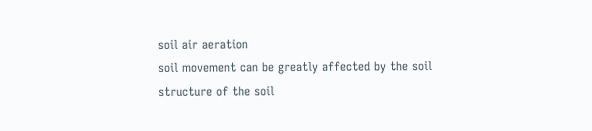soil air aeration
soil movement can be greatly affected by the soil structure of the soil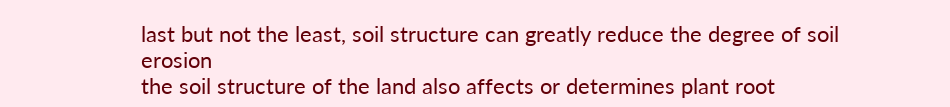last but not the least, soil structure can greatly reduce the degree of soil erosion
the soil structure of the land also affects or determines plant root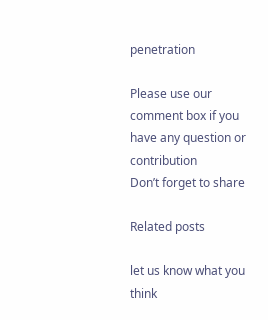penetration

Please use our comment box if you have any question or contribution
Don’t forget to share

Related posts

let us know what you think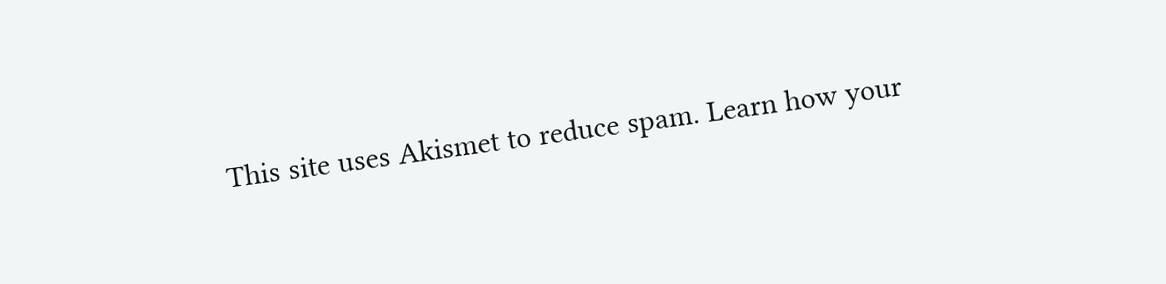This site uses Akismet to reduce spam. Learn how your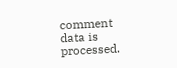comment data is processed.